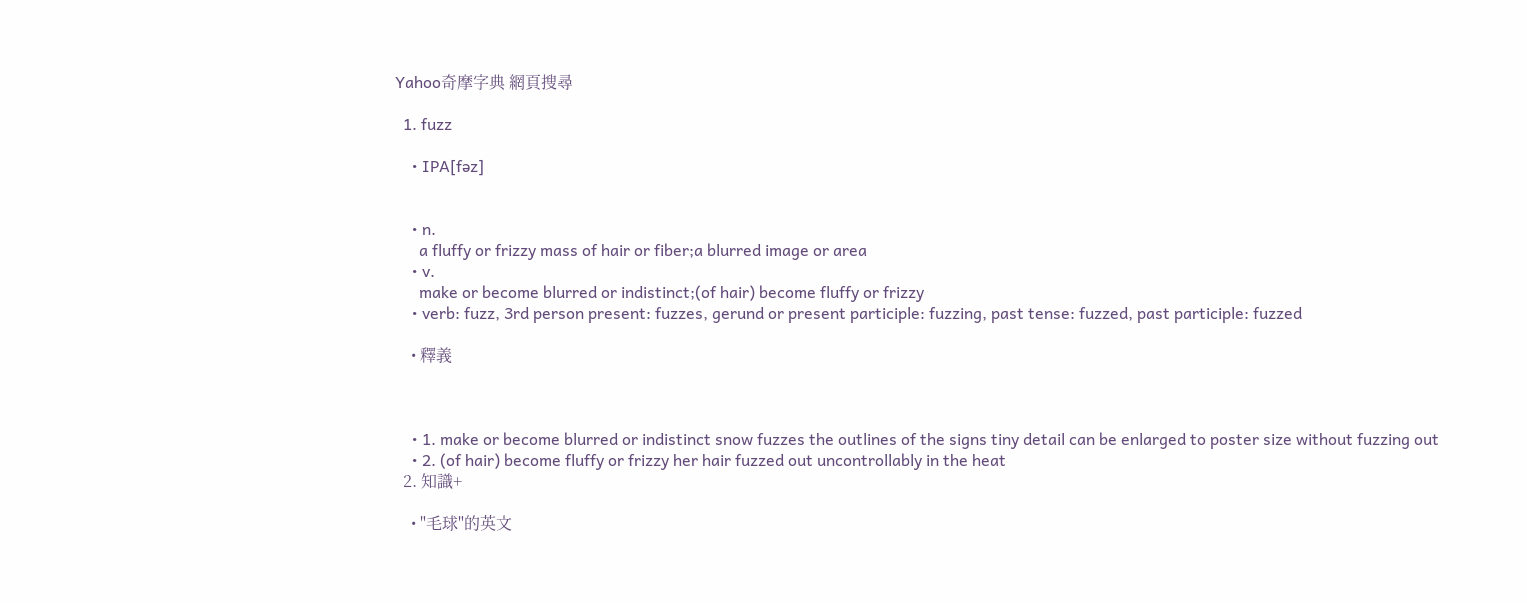Yahoo奇摩字典 網頁搜尋

  1. fuzz

    • IPA[fəz]


    • n.
      a fluffy or frizzy mass of hair or fiber;a blurred image or area
    • v.
      make or become blurred or indistinct;(of hair) become fluffy or frizzy
    • verb: fuzz, 3rd person present: fuzzes, gerund or present participle: fuzzing, past tense: fuzzed, past participle: fuzzed

    • 釋義



    • 1. make or become blurred or indistinct snow fuzzes the outlines of the signs tiny detail can be enlarged to poster size without fuzzing out
    • 2. (of hair) become fluffy or frizzy her hair fuzzed out uncontrollably in the heat
  2. 知識+

    • "毛球"的英文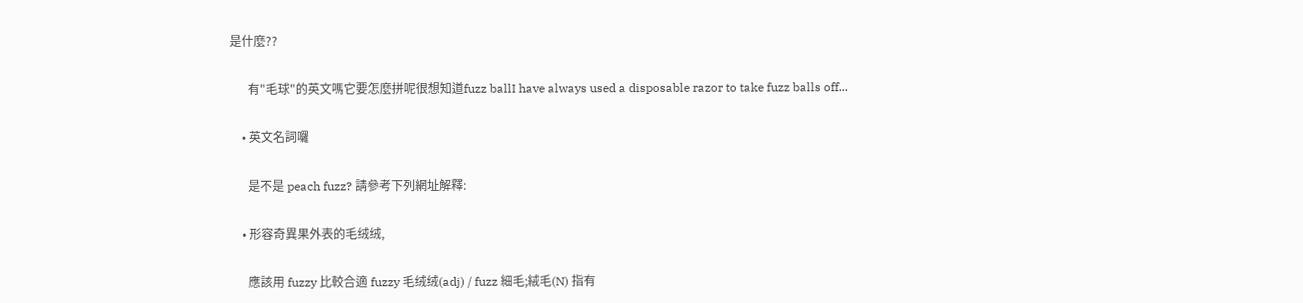是什麼??

      有"毛球"的英文嗎它要怎麼拼呢很想知道fuzz ballI have always used a disposable razor to take fuzz balls off...

    • 英文名詞囉

      是不是 peach fuzz? 請參考下列網址解釋:

    • 形容奇異果外表的毛绒绒,

      應該用 fuzzy 比較合適 fuzzy 毛绒绒(adj) / fuzz 細毛;絨毛(N) 指有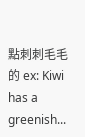點刺刺毛毛的 ex: Kiwi has a greenish...